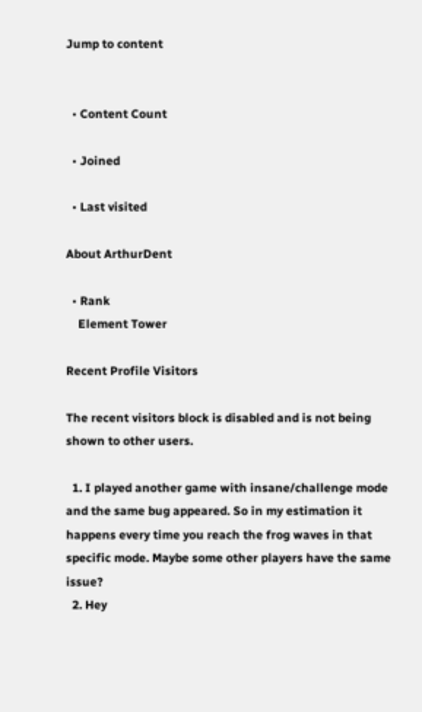Jump to content


  • Content Count

  • Joined

  • Last visited

About ArthurDent

  • Rank
    Element Tower

Recent Profile Visitors

The recent visitors block is disabled and is not being shown to other users.

  1. I played another game with insane/challenge mode and the same bug appeared. So in my estimation it happens every time you reach the frog waves in that specific mode. Maybe some other players have the same issue?
  2. Hey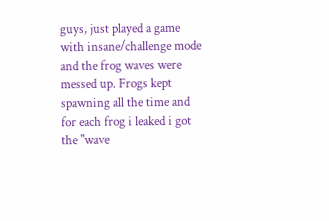guys, just played a game with insane/challenge mode and the frog waves were messed up. Frogs kept spawning all the time and for each frog i leaked i got the "wave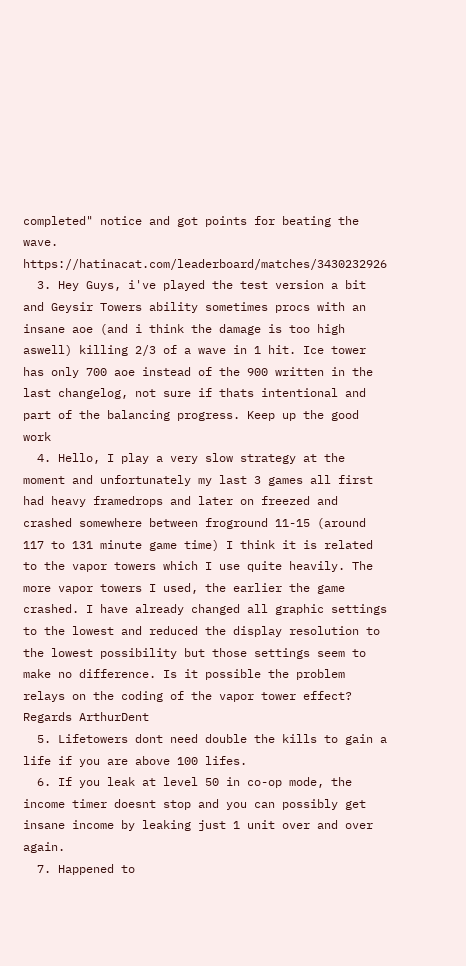completed" notice and got points for beating the wave. https://hatinacat.com/leaderboard/matches/3430232926
  3. Hey Guys, i've played the test version a bit and Geysir Towers ability sometimes procs with an insane aoe (and i think the damage is too high aswell) killing 2/3 of a wave in 1 hit. Ice tower has only 700 aoe instead of the 900 written in the last changelog, not sure if thats intentional and part of the balancing progress. Keep up the good work
  4. Hello, I play a very slow strategy at the moment and unfortunately my last 3 games all first had heavy framedrops and later on freezed and crashed somewhere between froground 11-15 (around 117 to 131 minute game time) I think it is related to the vapor towers which I use quite heavily. The more vapor towers I used, the earlier the game crashed. I have already changed all graphic settings to the lowest and reduced the display resolution to the lowest possibility but those settings seem to make no difference. Is it possible the problem relays on the coding of the vapor tower effect? Regards ArthurDent
  5. Lifetowers dont need double the kills to gain a life if you are above 100 lifes.
  6. If you leak at level 50 in co-op mode, the income timer doesnt stop and you can possibly get insane income by leaking just 1 unit over and over again.
  7. Happened to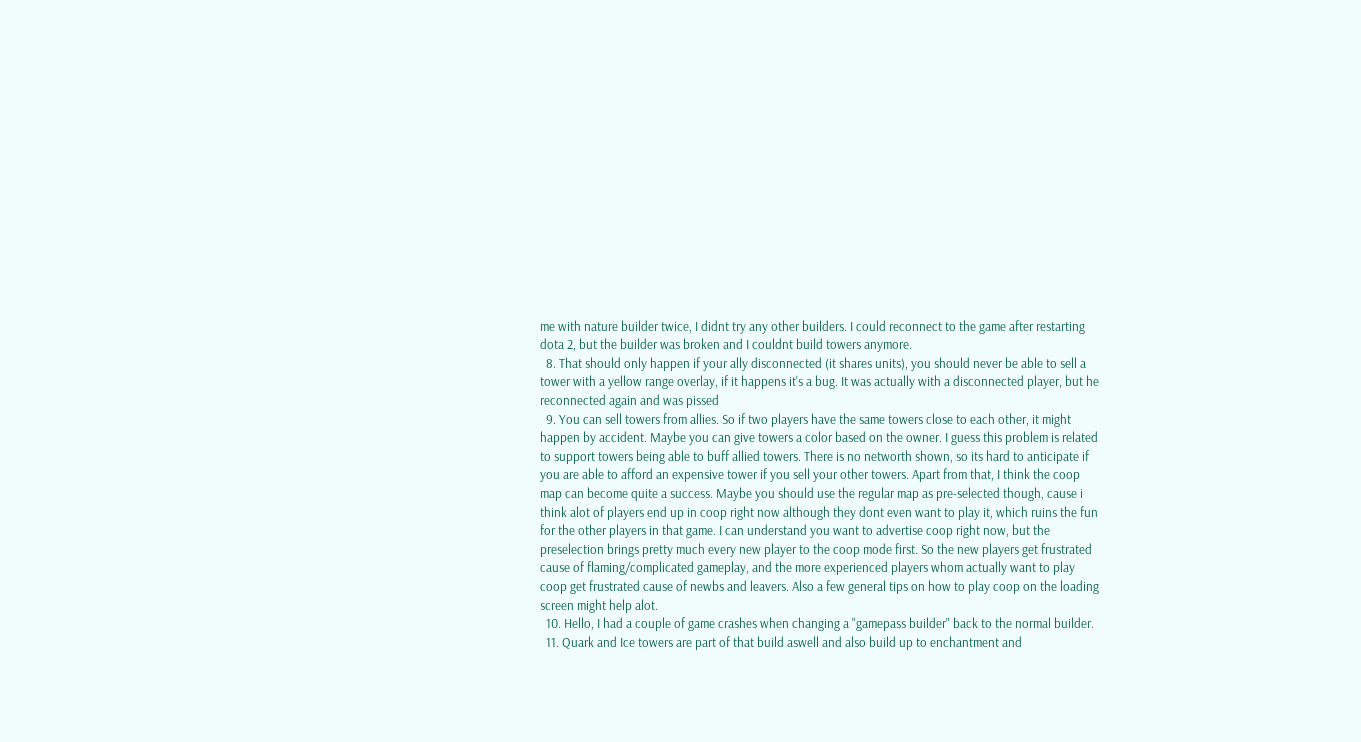me with nature builder twice, I didnt try any other builders. I could reconnect to the game after restarting dota 2, but the builder was broken and I couldnt build towers anymore.
  8. That should only happen if your ally disconnected (it shares units), you should never be able to sell a tower with a yellow range overlay, if it happens it's a bug. It was actually with a disconnected player, but he reconnected again and was pissed
  9. You can sell towers from allies. So if two players have the same towers close to each other, it might happen by accident. Maybe you can give towers a color based on the owner. I guess this problem is related to support towers being able to buff allied towers. There is no networth shown, so its hard to anticipate if you are able to afford an expensive tower if you sell your other towers. Apart from that, I think the coop map can become quite a success. Maybe you should use the regular map as pre-selected though, cause i think alot of players end up in coop right now although they dont even want to play it, which ruins the fun for the other players in that game. I can understand you want to advertise coop right now, but the preselection brings pretty much every new player to the coop mode first. So the new players get frustrated cause of flaming/complicated gameplay, and the more experienced players whom actually want to play coop get frustrated cause of newbs and leavers. Also a few general tips on how to play coop on the loading screen might help alot.
  10. Hello, I had a couple of game crashes when changing a "gamepass builder" back to the normal builder.
  11. Quark and Ice towers are part of that build aswell and also build up to enchantment and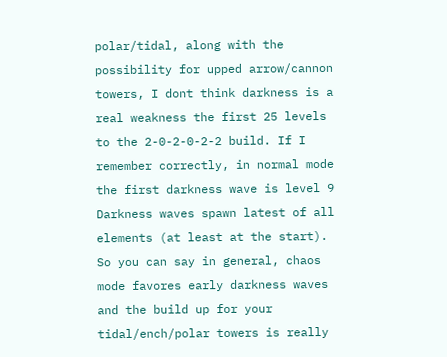polar/tidal, along with the possibility for upped arrow/cannon towers, I dont think darkness is a real weakness the first 25 levels to the 2-0-2-0-2-2 build. If I remember correctly, in normal mode the first darkness wave is level 9 Darkness waves spawn latest of all elements (at least at the start). So you can say in general, chaos mode favores early darkness waves and the build up for your tidal/ench/polar towers is really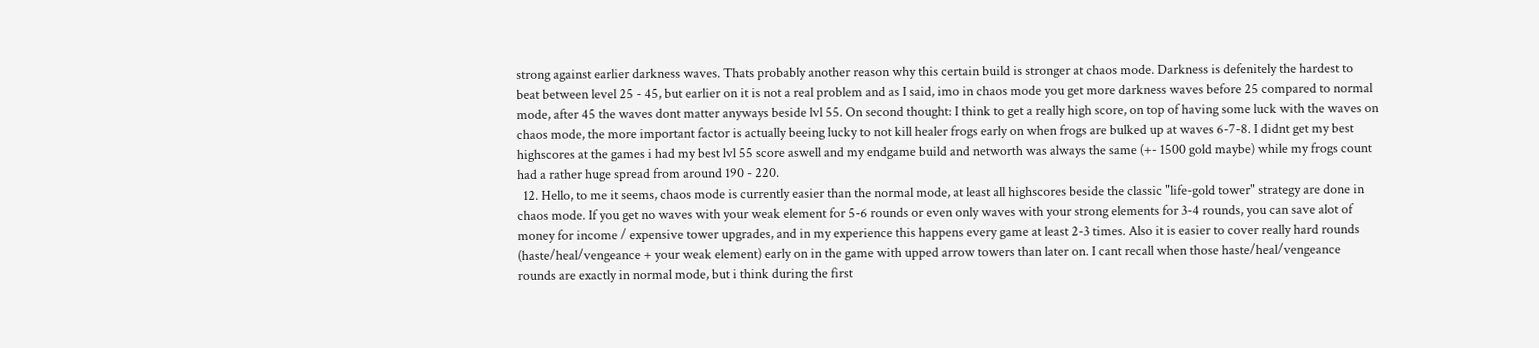strong against earlier darkness waves. Thats probably another reason why this certain build is stronger at chaos mode. Darkness is defenitely the hardest to beat between level 25 - 45, but earlier on it is not a real problem and as I said, imo in chaos mode you get more darkness waves before 25 compared to normal mode, after 45 the waves dont matter anyways beside lvl 55. On second thought: I think to get a really high score, on top of having some luck with the waves on chaos mode, the more important factor is actually beeing lucky to not kill healer frogs early on when frogs are bulked up at waves 6-7-8. I didnt get my best highscores at the games i had my best lvl 55 score aswell and my endgame build and networth was always the same (+- 1500 gold maybe) while my frogs count had a rather huge spread from around 190 - 220.
  12. Hello, to me it seems, chaos mode is currently easier than the normal mode, at least all highscores beside the classic "life-gold tower" strategy are done in chaos mode. If you get no waves with your weak element for 5-6 rounds or even only waves with your strong elements for 3-4 rounds, you can save alot of money for income / expensive tower upgrades, and in my experience this happens every game at least 2-3 times. Also it is easier to cover really hard rounds (haste/heal/vengeance + your weak element) early on in the game with upped arrow towers than later on. I cant recall when those haste/heal/vengeance rounds are exactly in normal mode, but i think during the first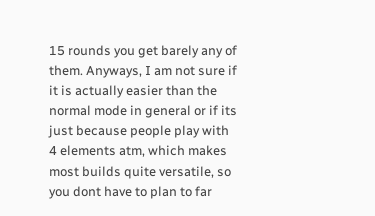15 rounds you get barely any of them. Anyways, I am not sure if it is actually easier than the normal mode in general or if its just because people play with 4 elements atm, which makes most builds quite versatile, so you dont have to plan to far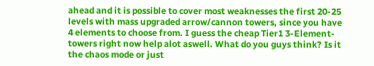ahead and it is possible to cover most weaknesses the first 20-25 levels with mass upgraded arrow/cannon towers, since you have 4 elements to choose from. I guess the cheap Tier1 3-Element-towers right now help alot aswell. What do you guys think? Is it the chaos mode or just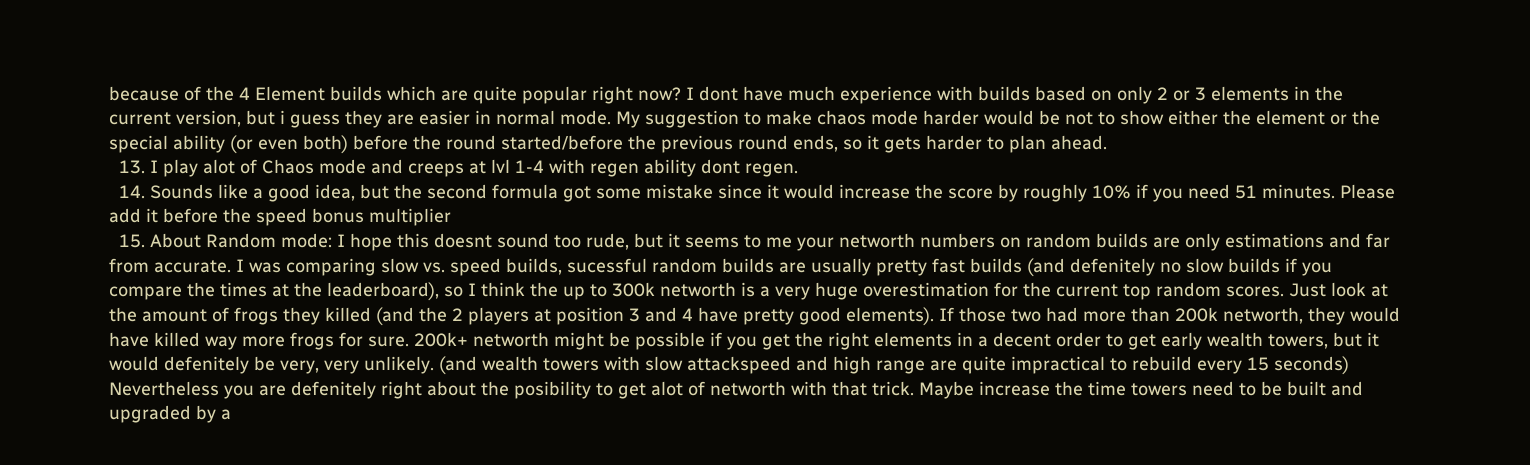because of the 4 Element builds which are quite popular right now? I dont have much experience with builds based on only 2 or 3 elements in the current version, but i guess they are easier in normal mode. My suggestion to make chaos mode harder would be not to show either the element or the special ability (or even both) before the round started/before the previous round ends, so it gets harder to plan ahead.
  13. I play alot of Chaos mode and creeps at lvl 1-4 with regen ability dont regen.
  14. Sounds like a good idea, but the second formula got some mistake since it would increase the score by roughly 10% if you need 51 minutes. Please add it before the speed bonus multiplier
  15. About Random mode: I hope this doesnt sound too rude, but it seems to me your networth numbers on random builds are only estimations and far from accurate. I was comparing slow vs. speed builds, sucessful random builds are usually pretty fast builds (and defenitely no slow builds if you compare the times at the leaderboard), so I think the up to 300k networth is a very huge overestimation for the current top random scores. Just look at the amount of frogs they killed (and the 2 players at position 3 and 4 have pretty good elements). If those two had more than 200k networth, they would have killed way more frogs for sure. 200k+ networth might be possible if you get the right elements in a decent order to get early wealth towers, but it would defenitely be very, very unlikely. (and wealth towers with slow attackspeed and high range are quite impractical to rebuild every 15 seconds) Nevertheless you are defenitely right about the posibility to get alot of networth with that trick. Maybe increase the time towers need to be built and upgraded by a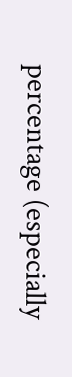percentage (especially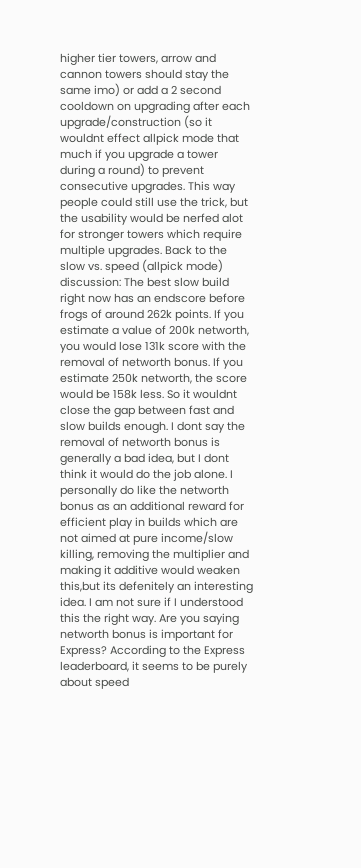higher tier towers, arrow and cannon towers should stay the same imo) or add a 2 second cooldown on upgrading after each upgrade/construction (so it wouldnt effect allpick mode that much if you upgrade a tower during a round) to prevent consecutive upgrades. This way people could still use the trick, but the usability would be nerfed alot for stronger towers which require multiple upgrades. Back to the slow vs. speed (allpick mode) discussion: The best slow build right now has an endscore before frogs of around 262k points. If you estimate a value of 200k networth, you would lose 131k score with the removal of networth bonus. If you estimate 250k networth, the score would be 158k less. So it wouldnt close the gap between fast and slow builds enough. I dont say the removal of networth bonus is generally a bad idea, but I dont think it would do the job alone. I personally do like the networth bonus as an additional reward for efficient play in builds which are not aimed at pure income/slow killing, removing the multiplier and making it additive would weaken this,but its defenitely an interesting idea. I am not sure if I understood this the right way. Are you saying networth bonus is important for Express? According to the Express leaderboard, it seems to be purely about speed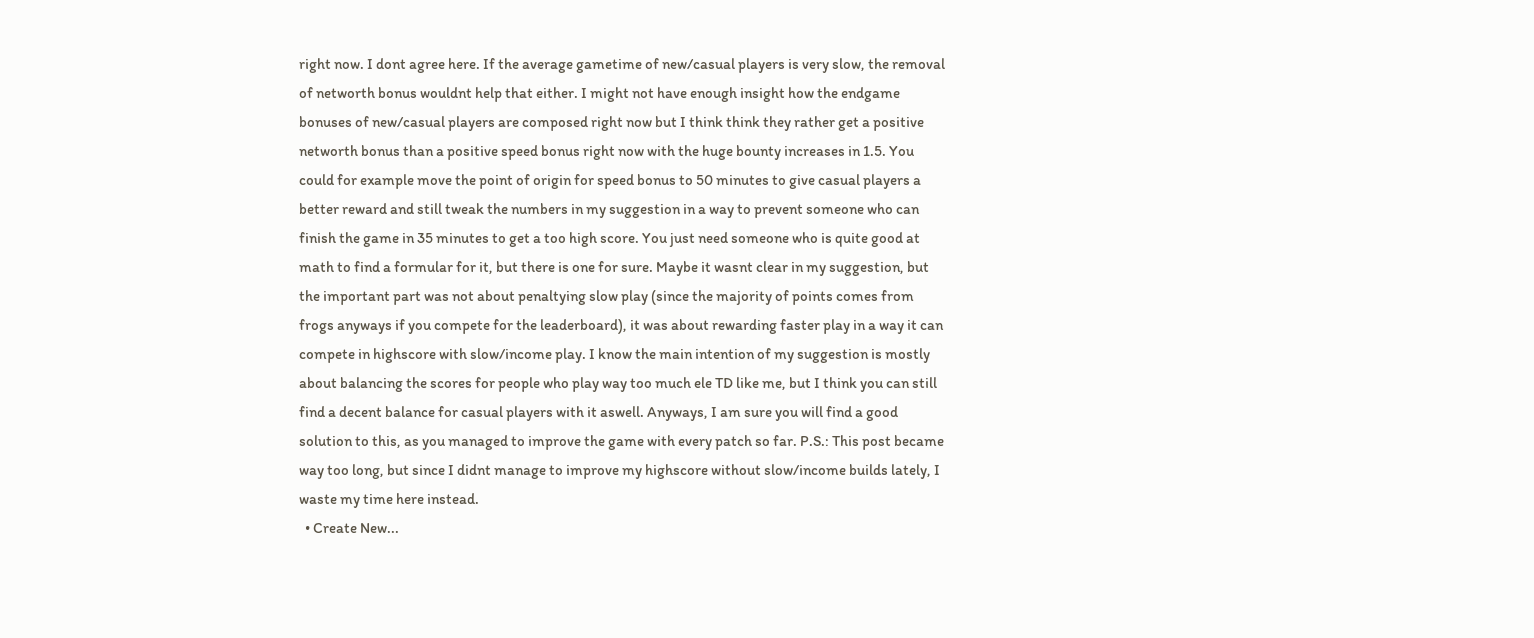right now. I dont agree here. If the average gametime of new/casual players is very slow, the removal of networth bonus wouldnt help that either. I might not have enough insight how the endgame bonuses of new/casual players are composed right now but I think think they rather get a positive networth bonus than a positive speed bonus right now with the huge bounty increases in 1.5. You could for example move the point of origin for speed bonus to 50 minutes to give casual players a better reward and still tweak the numbers in my suggestion in a way to prevent someone who can finish the game in 35 minutes to get a too high score. You just need someone who is quite good at math to find a formular for it, but there is one for sure. Maybe it wasnt clear in my suggestion, but the important part was not about penaltying slow play (since the majority of points comes from frogs anyways if you compete for the leaderboard), it was about rewarding faster play in a way it can compete in highscore with slow/income play. I know the main intention of my suggestion is mostly about balancing the scores for people who play way too much ele TD like me, but I think you can still find a decent balance for casual players with it aswell. Anyways, I am sure you will find a good solution to this, as you managed to improve the game with every patch so far. P.S.: This post became way too long, but since I didnt manage to improve my highscore without slow/income builds lately, I waste my time here instead.
  • Create New...